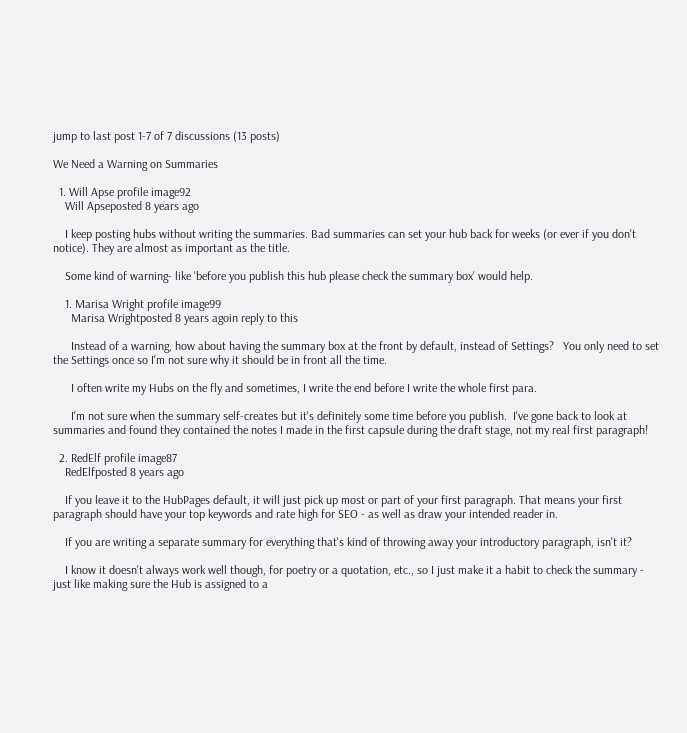jump to last post 1-7 of 7 discussions (13 posts)

We Need a Warning on Summaries

  1. Will Apse profile image92
    Will Apseposted 8 years ago

    I keep posting hubs without writing the summaries. Bad summaries can set your hub back for weeks (or ever if you don't notice). They are almost as important as the title.

    Some kind of warning- like 'before you publish this hub please check the summary box' would help.

    1. Marisa Wright profile image99
      Marisa Wrightposted 8 years agoin reply to this

      Instead of a warning, how about having the summary box at the front by default, instead of Settings?   You only need to set the Settings once so I'm not sure why it should be in front all the time.

      I often write my Hubs on the fly and sometimes, I write the end before I write the whole first para.

      I'm not sure when the summary self-creates but it's definitely some time before you publish.  I've gone back to look at summaries and found they contained the notes I made in the first capsule during the draft stage, not my real first paragraph!

  2. RedElf profile image87
    RedElfposted 8 years ago

    If you leave it to the HubPages default, it will just pick up most or part of your first paragraph. That means your first paragraph should have your top keywords and rate high for SEO - as well as draw your intended reader in.

    If you are writing a separate summary for everything that's kind of throwing away your introductory paragraph, isn't it?

    I know it doesn't always work well though, for poetry or a quotation, etc., so I just make it a habit to check the summary - just like making sure the Hub is assigned to a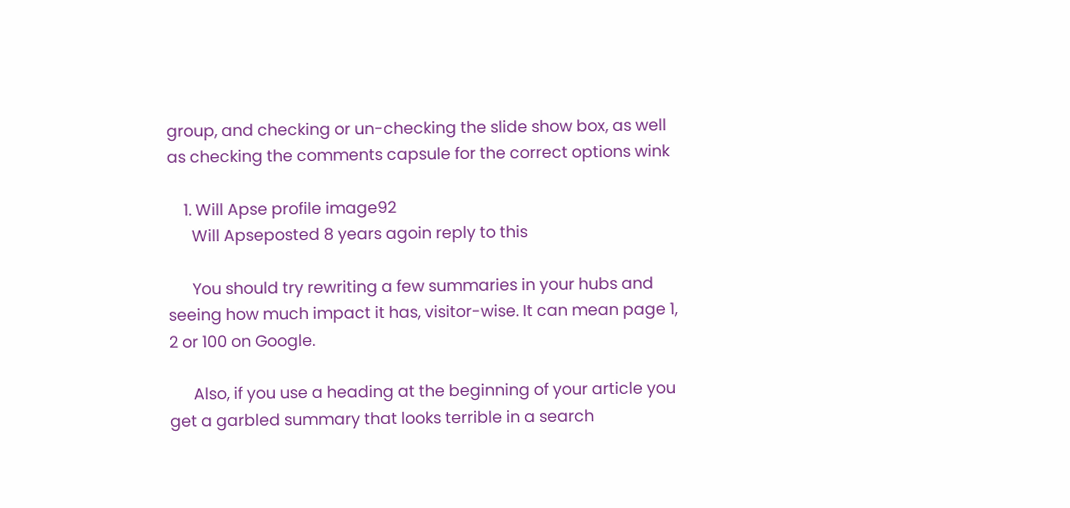group, and checking or un-checking the slide show box, as well as checking the comments capsule for the correct options wink

    1. Will Apse profile image92
      Will Apseposted 8 years agoin reply to this

      You should try rewriting a few summaries in your hubs and seeing how much impact it has, visitor-wise. It can mean page 1, 2 or 100 on Google.

      Also, if you use a heading at the beginning of your article you get a garbled summary that looks terrible in a search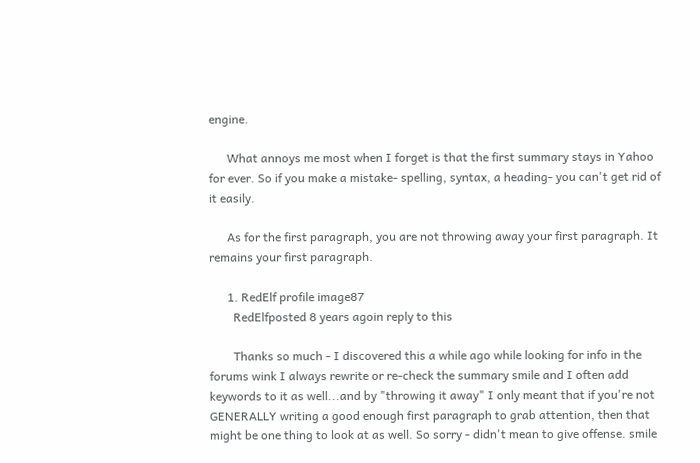engine.

      What annoys me most when I forget is that the first summary stays in Yahoo for ever. So if you make a mistake- spelling, syntax, a heading- you can't get rid of it easily.

      As for the first paragraph, you are not throwing away your first paragraph. It remains your first paragraph.

      1. RedElf profile image87
        RedElfposted 8 years agoin reply to this

        Thanks so much - I discovered this a while ago while looking for info in the forums wink I always rewrite or re-check the summary smile and I often add keywords to it as well...and by "throwing it away" I only meant that if you're not GENERALLY writing a good enough first paragraph to grab attention, then that might be one thing to look at as well. So sorry - didn't mean to give offense. smile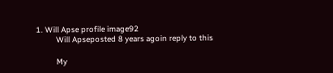1. Will Apse profile image92
          Will Apseposted 8 years agoin reply to this

          My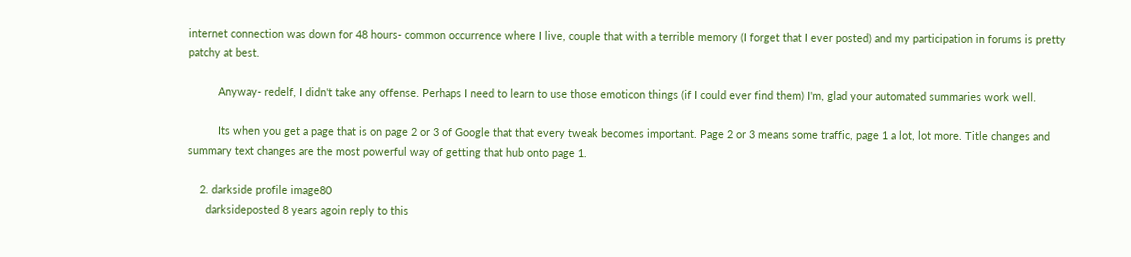internet connection was down for 48 hours- common occurrence where I live, couple that with a terrible memory (I forget that I ever posted) and my participation in forums is pretty patchy at best.

          Anyway- redelf, I didn't take any offense. Perhaps I need to learn to use those emoticon things (if I could ever find them) I'm, glad your automated summaries work well.

          Its when you get a page that is on page 2 or 3 of Google that that every tweak becomes important. Page 2 or 3 means some traffic, page 1 a lot, lot more. Title changes and summary text changes are the most powerful way of getting that hub onto page 1.

    2. darkside profile image80
      darksideposted 8 years agoin reply to this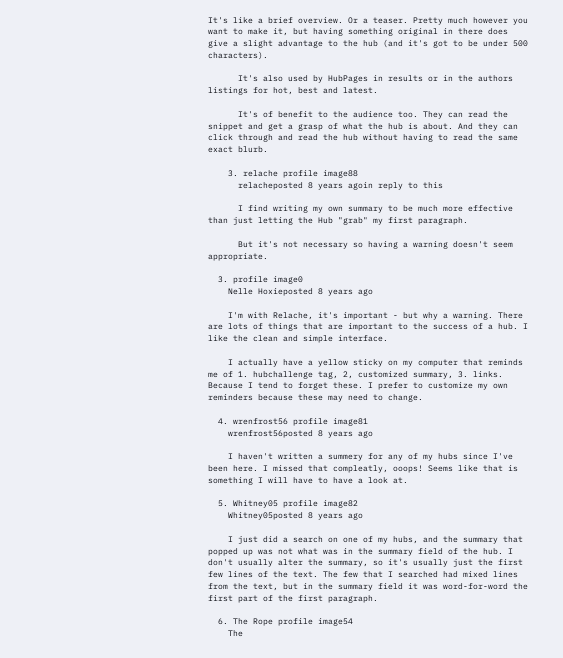It's like a brief overview. Or a teaser. Pretty much however you want to make it, but having something original in there does give a slight advantage to the hub (and it's got to be under 500 characters).

      It's also used by HubPages in results or in the authors listings for hot, best and latest.

      It's of benefit to the audience too. They can read the snippet and get a grasp of what the hub is about. And they can click through and read the hub without having to read the same exact blurb.

    3. relache profile image88
      relacheposted 8 years agoin reply to this

      I find writing my own summary to be much more effective than just letting the Hub "grab" my first paragraph.

      But it's not necessary so having a warning doesn't seem appropriate.

  3. profile image0
    Nelle Hoxieposted 8 years ago

    I'm with Relache, it's important - but why a warning. There are lots of things that are important to the success of a hub. I like the clean and simple interface.

    I actually have a yellow sticky on my computer that reminds me of 1. hubchallenge tag, 2, customized summary, 3. links. Because I tend to forget these. I prefer to customize my own reminders because these may need to change.

  4. wrenfrost56 profile image81
    wrenfrost56posted 8 years ago

    I haven't written a summery for any of my hubs since I've been here. I missed that compleatly, ooops! Seems like that is something I will have to have a look at.

  5. Whitney05 profile image82
    Whitney05posted 8 years ago

    I just did a search on one of my hubs, and the summary that popped up was not what was in the summary field of the hub. I don't usually alter the summary, so it's usually just the first few lines of the text. The few that I searched had mixed lines from the text, but in the summary field it was word-for-word the first part of the first paragraph.

  6. The Rope profile image54
    The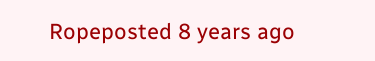Ropeposted 8 years ago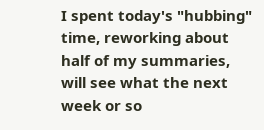I spent today's "hubbing" time, reworking about half of my summaries, will see what the next week or so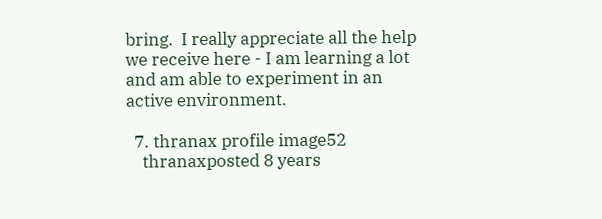bring.  I really appreciate all the help we receive here - I am learning a lot and am able to experiment in an active environment.

  7. thranax profile image52
    thranaxposted 8 years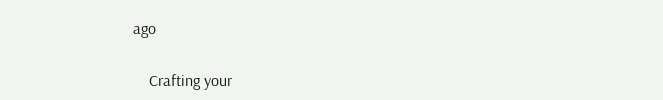ago

    Crafting your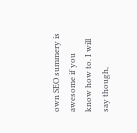own SEO summery is awesome if you know how to. I will say though,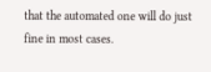that the automated one will do just fine in most cases.